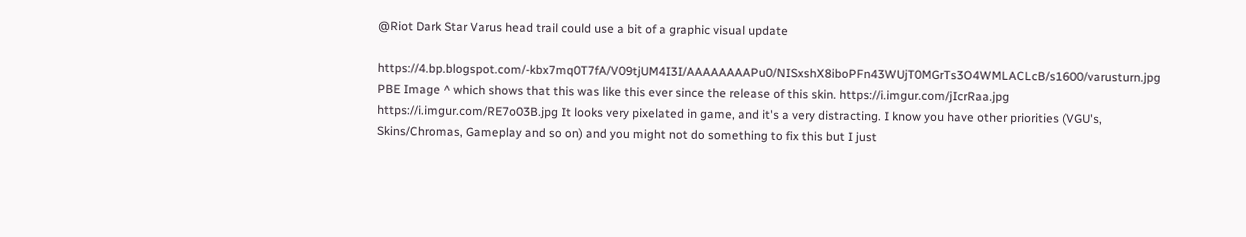@Riot Dark Star Varus head trail could use a bit of a graphic visual update

https://4.bp.blogspot.com/-kbx7mq0T7fA/V09tjUM4I3I/AAAAAAAAPu0/NISxshX8iboPFn43WUjT0MGrTs3O4WMLACLcB/s1600/varusturn.jpg PBE Image ^ which shows that this was like this ever since the release of this skin. https://i.imgur.com/jIcrRaa.jpg https://i.imgur.com/RE7o03B.jpg It looks very pixelated in game, and it's a very distracting. I know you have other priorities (VGU's, Skins/Chromas, Gameplay and so on) and you might not do something to fix this but I just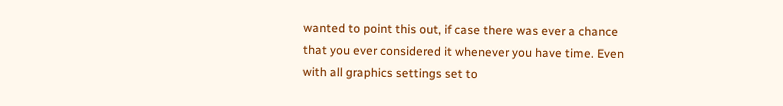wanted to point this out, if case there was ever a chance that you ever considered it whenever you have time. Even with all graphics settings set to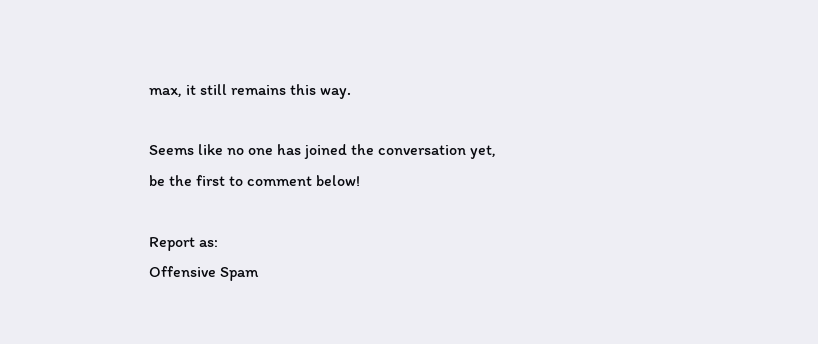max, it still remains this way.

Seems like no one has joined the conversation yet, be the first to comment below!

Report as:
Offensive Spam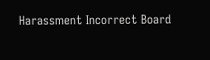Harassment Incorrect Board